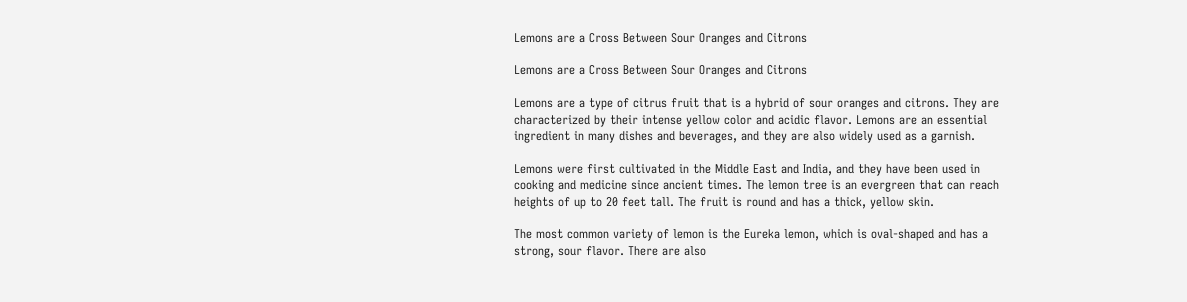Lemons are a Cross Between Sour Oranges and Citrons

Lemons are a Cross Between Sour Oranges and Citrons

Lemons are a type of citrus fruit that is a hybrid of sour oranges and citrons. They are characterized by their intense yellow color and acidic flavor. Lemons are an essential ingredient in many dishes and beverages, and they are also widely used as a garnish.

Lemons were first cultivated in the Middle East and India, and they have been used in cooking and medicine since ancient times. The lemon tree is an evergreen that can reach heights of up to 20 feet tall. The fruit is round and has a thick, yellow skin.

The most common variety of lemon is the Eureka lemon, which is oval-shaped and has a strong, sour flavor. There are also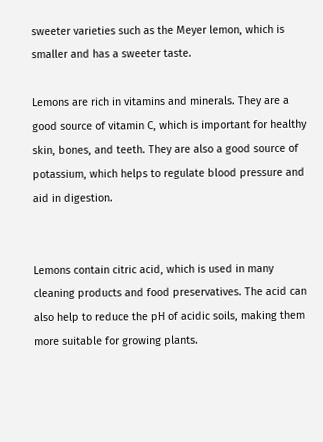sweeter varieties such as the Meyer lemon, which is smaller and has a sweeter taste.

Lemons are rich in vitamins and minerals. They are a good source of vitamin C, which is important for healthy skin, bones, and teeth. They are also a good source of potassium, which helps to regulate blood pressure and aid in digestion.


Lemons contain citric acid, which is used in many cleaning products and food preservatives. The acid can also help to reduce the pH of acidic soils, making them more suitable for growing plants.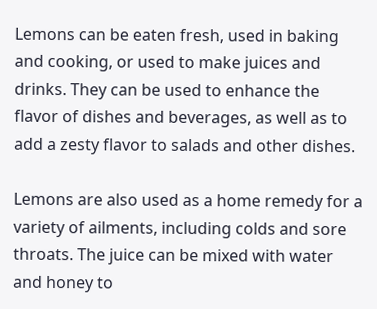Lemons can be eaten fresh, used in baking and cooking, or used to make juices and drinks. They can be used to enhance the flavor of dishes and beverages, as well as to add a zesty flavor to salads and other dishes.

Lemons are also used as a home remedy for a variety of ailments, including colds and sore throats. The juice can be mixed with water and honey to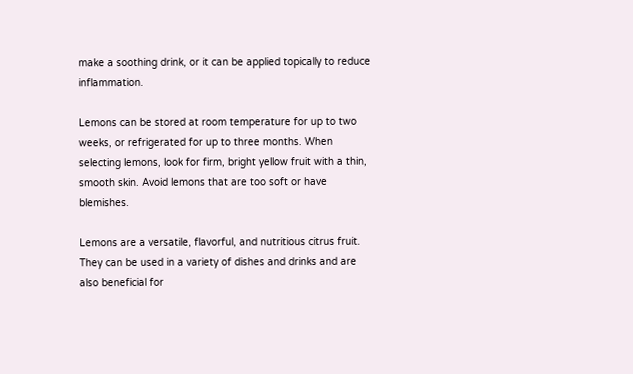make a soothing drink, or it can be applied topically to reduce inflammation.

Lemons can be stored at room temperature for up to two weeks, or refrigerated for up to three months. When selecting lemons, look for firm, bright yellow fruit with a thin, smooth skin. Avoid lemons that are too soft or have blemishes.

Lemons are a versatile, flavorful, and nutritious citrus fruit. They can be used in a variety of dishes and drinks and are also beneficial for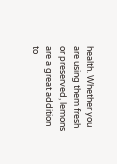health. Whether you are using them fresh or preserved, lemons are a great addition to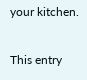your kitchen.

This entry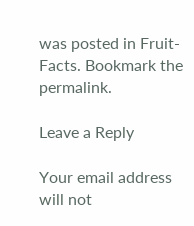was posted in Fruit-Facts. Bookmark the permalink.

Leave a Reply

Your email address will not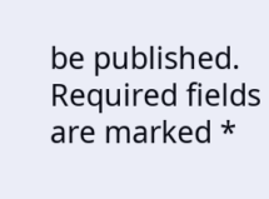be published. Required fields are marked *